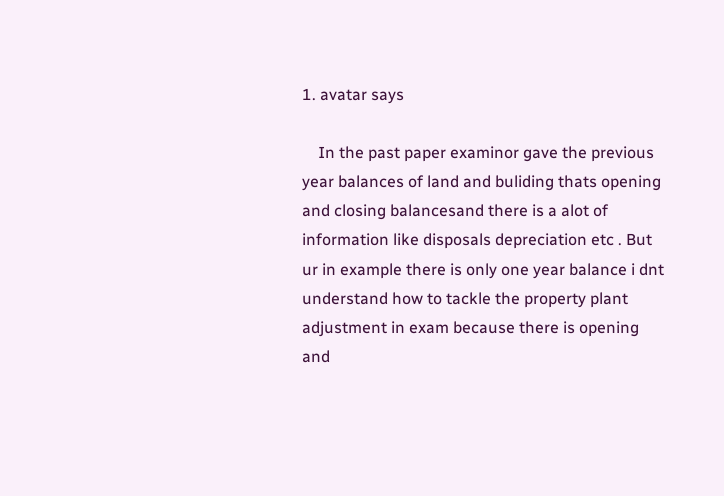1. avatar says

    In the past paper examinor gave the previous year balances of land and buliding thats opening and closing balancesand there is a alot of information like disposals depreciation etc . But ur in example there is only one year balance i dnt understand how to tackle the property plant adjustment in exam because there is opening and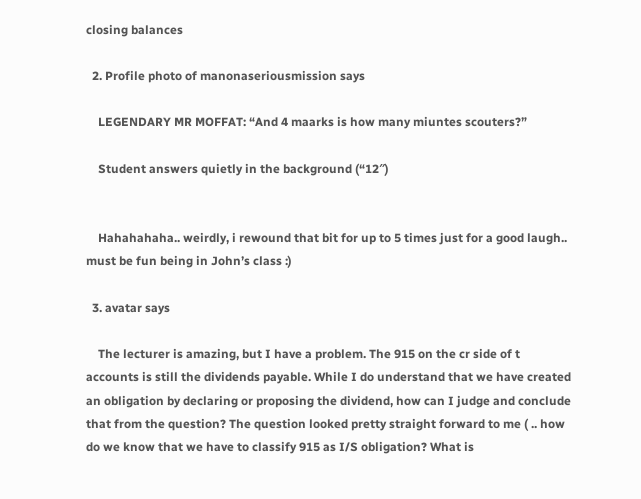closing balances

  2. Profile photo of manonaseriousmission says

    LEGENDARY MR MOFFAT: “And 4 maarks is how many miuntes scouters?”

    Student answers quietly in the background (“12″)


    Hahahahaha.. weirdly, i rewound that bit for up to 5 times just for a good laugh.. must be fun being in John’s class :)

  3. avatar says

    The lecturer is amazing, but I have a problem. The 915 on the cr side of t accounts is still the dividends payable. While I do understand that we have created an obligation by declaring or proposing the dividend, how can I judge and conclude that from the question? The question looked pretty straight forward to me ( .. how do we know that we have to classify 915 as I/S obligation? What is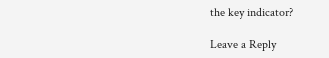the key indicator?

Leave a Reply